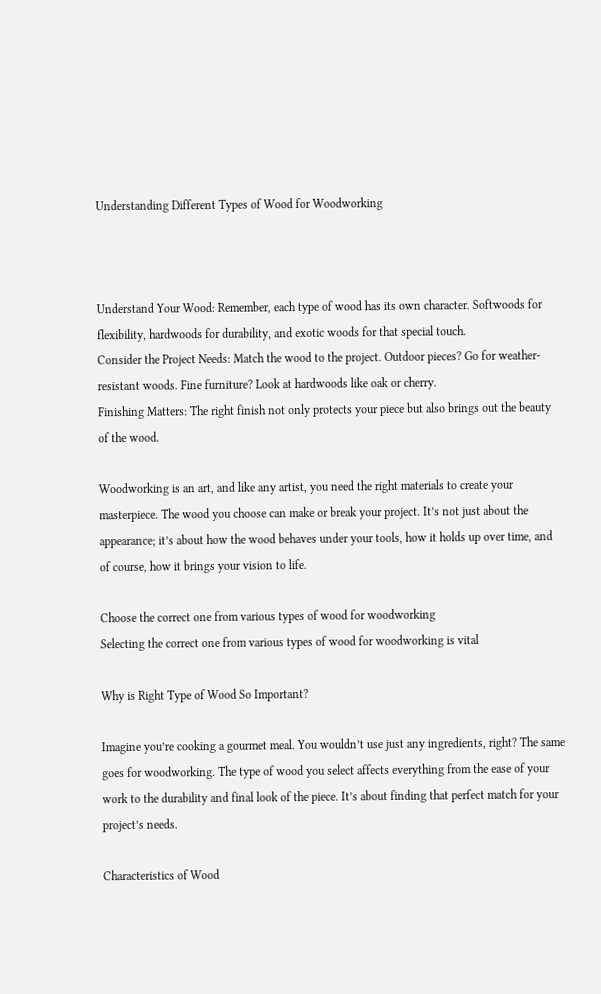Understanding Different Types of Wood for Woodworking



Understand Your Wood: Remember, each type of wood has its own character. Softwoods for flexibility, hardwoods for durability, and exotic woods for that special touch.
Consider the Project Needs: Match the wood to the project. Outdoor pieces? Go for weather-resistant woods. Fine furniture? Look at hardwoods like oak or cherry.
Finishing Matters: The right finish not only protects your piece but also brings out the beauty of the wood.

Woodworking is an art, and like any artist, you need the right materials to create your masterpiece. The wood you choose can make or break your project. It’s not just about the appearance; it’s about how the wood behaves under your tools, how it holds up over time, and of course, how it brings your vision to life.

Choose the correct one from various types of wood for woodworking
Selecting the correct one from various types of wood for woodworking is vital

Why is Right Type of Wood So Important?

Imagine you’re cooking a gourmet meal. You wouldn’t use just any ingredients, right? The same goes for woodworking. The type of wood you select affects everything from the ease of your work to the durability and final look of the piece. It’s about finding that perfect match for your project’s needs.

Characteristics of Wood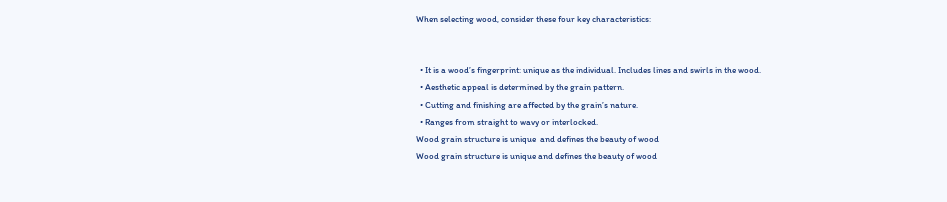When selecting wood, consider these four key characteristics:


  • It is a wood’s fingerprint: unique as the individual. Includes lines and swirls in the wood.
  • Aesthetic appeal is determined by the grain pattern.
  • Cutting and finishing are affected by the grain’s nature.
  • Ranges from straight to wavy or interlocked.
Wood grain structure is unique  and defines the beauty of wood
Wood grain structure is unique and defines the beauty of wood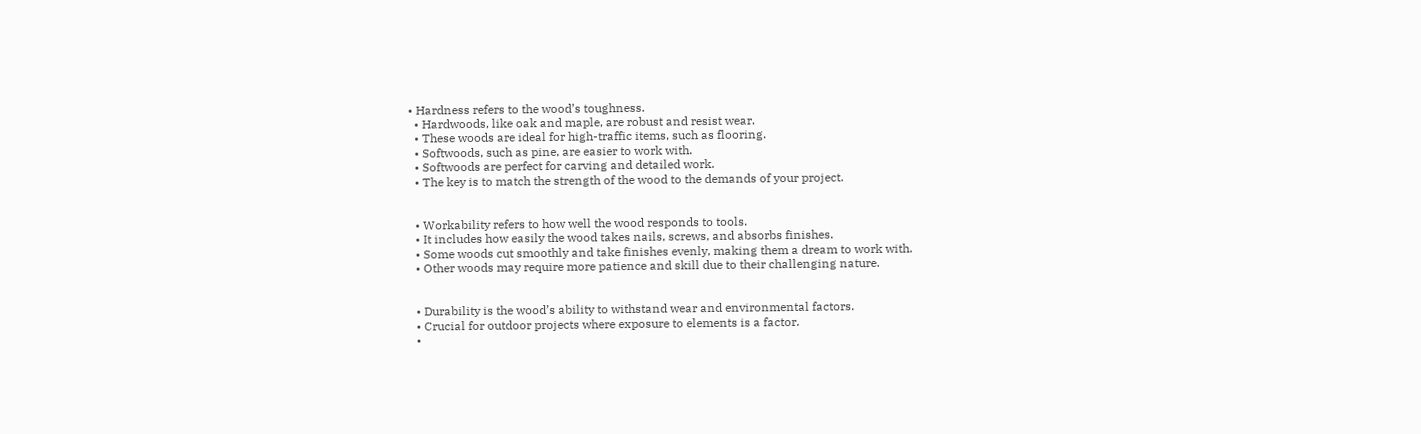• Hardness refers to the wood’s toughness.
  • Hardwoods, like oak and maple, are robust and resist wear.
  • These woods are ideal for high-traffic items, such as flooring.
  • Softwoods, such as pine, are easier to work with.
  • Softwoods are perfect for carving and detailed work.
  • The key is to match the strength of the wood to the demands of your project.


  • Workability refers to how well the wood responds to tools.
  • It includes how easily the wood takes nails, screws, and absorbs finishes.
  • Some woods cut smoothly and take finishes evenly, making them a dream to work with.
  • Other woods may require more patience and skill due to their challenging nature.


  • Durability is the wood’s ability to withstand wear and environmental factors.
  • Crucial for outdoor projects where exposure to elements is a factor.
  •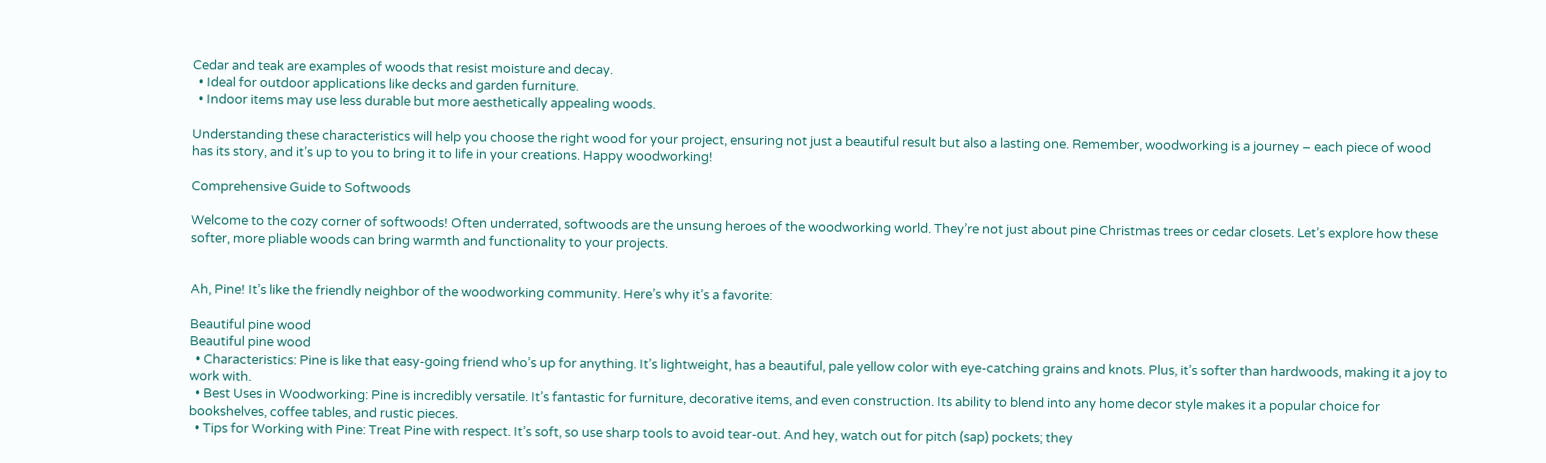Cedar and teak are examples of woods that resist moisture and decay.
  • Ideal for outdoor applications like decks and garden furniture.
  • Indoor items may use less durable but more aesthetically appealing woods.

Understanding these characteristics will help you choose the right wood for your project, ensuring not just a beautiful result but also a lasting one. Remember, woodworking is a journey – each piece of wood has its story, and it’s up to you to bring it to life in your creations. Happy woodworking!

Comprehensive Guide to Softwoods

Welcome to the cozy corner of softwoods! Often underrated, softwoods are the unsung heroes of the woodworking world. They’re not just about pine Christmas trees or cedar closets. Let’s explore how these softer, more pliable woods can bring warmth and functionality to your projects.


Ah, Pine! It’s like the friendly neighbor of the woodworking community. Here’s why it’s a favorite:

Beautiful pine wood
Beautiful pine wood
  • Characteristics: Pine is like that easy-going friend who’s up for anything. It’s lightweight, has a beautiful, pale yellow color with eye-catching grains and knots. Plus, it’s softer than hardwoods, making it a joy to work with.
  • Best Uses in Woodworking: Pine is incredibly versatile. It’s fantastic for furniture, decorative items, and even construction. Its ability to blend into any home decor style makes it a popular choice for bookshelves, coffee tables, and rustic pieces.
  • Tips for Working with Pine: Treat Pine with respect. It’s soft, so use sharp tools to avoid tear-out. And hey, watch out for pitch (sap) pockets; they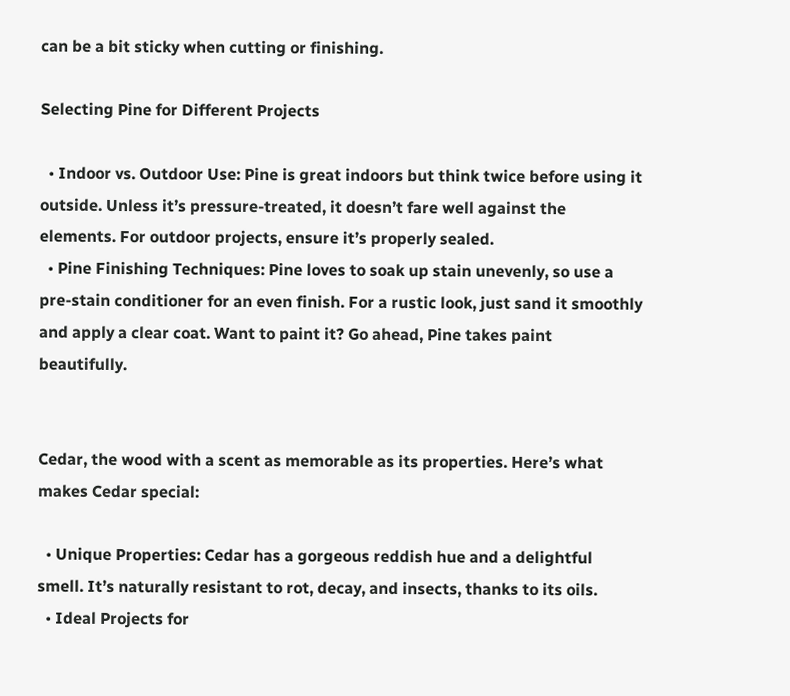can be a bit sticky when cutting or finishing.

Selecting Pine for Different Projects

  • Indoor vs. Outdoor Use: Pine is great indoors but think twice before using it outside. Unless it’s pressure-treated, it doesn’t fare well against the elements. For outdoor projects, ensure it’s properly sealed.
  • Pine Finishing Techniques: Pine loves to soak up stain unevenly, so use a pre-stain conditioner for an even finish. For a rustic look, just sand it smoothly and apply a clear coat. Want to paint it? Go ahead, Pine takes paint beautifully.


Cedar, the wood with a scent as memorable as its properties. Here’s what makes Cedar special:

  • Unique Properties: Cedar has a gorgeous reddish hue and a delightful smell. It’s naturally resistant to rot, decay, and insects, thanks to its oils.
  • Ideal Projects for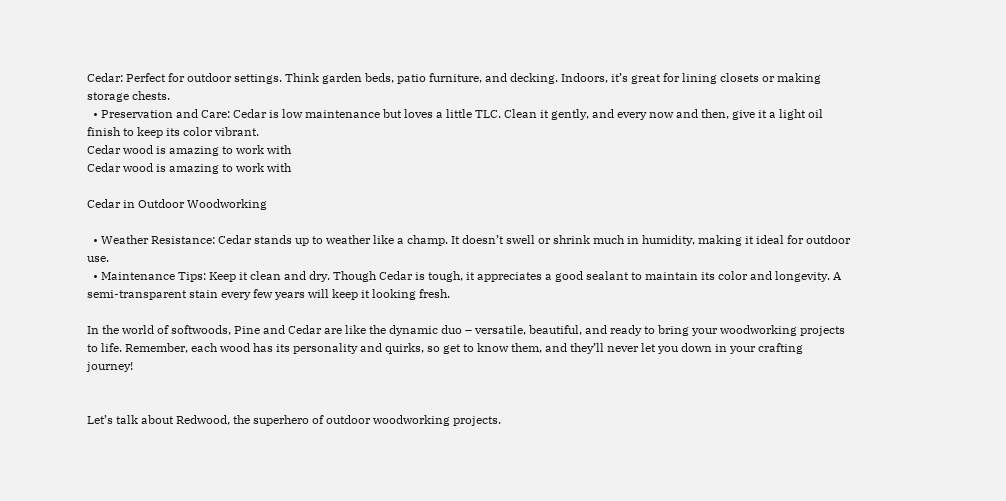Cedar: Perfect for outdoor settings. Think garden beds, patio furniture, and decking. Indoors, it’s great for lining closets or making storage chests.
  • Preservation and Care: Cedar is low maintenance but loves a little TLC. Clean it gently, and every now and then, give it a light oil finish to keep its color vibrant.
Cedar wood is amazing to work with
Cedar wood is amazing to work with

Cedar in Outdoor Woodworking

  • Weather Resistance: Cedar stands up to weather like a champ. It doesn’t swell or shrink much in humidity, making it ideal for outdoor use.
  • Maintenance Tips: Keep it clean and dry. Though Cedar is tough, it appreciates a good sealant to maintain its color and longevity. A semi-transparent stain every few years will keep it looking fresh.

In the world of softwoods, Pine and Cedar are like the dynamic duo – versatile, beautiful, and ready to bring your woodworking projects to life. Remember, each wood has its personality and quirks, so get to know them, and they’ll never let you down in your crafting journey!


Let’s talk about Redwood, the superhero of outdoor woodworking projects.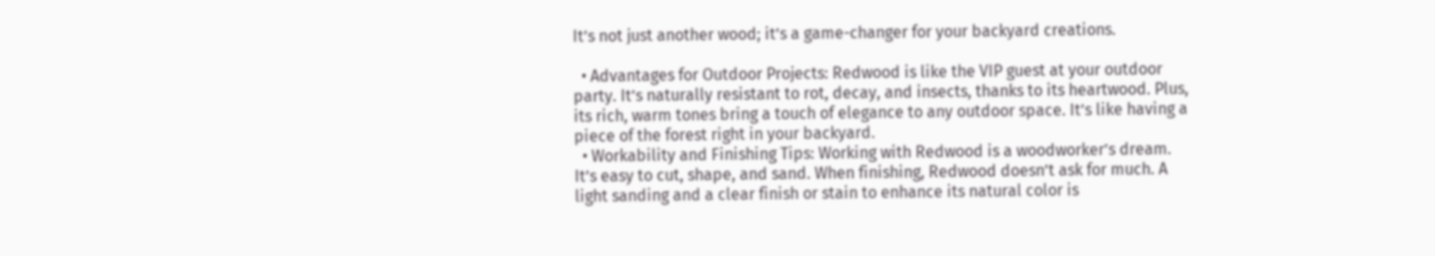It’s not just another wood; it’s a game-changer for your backyard creations.

  • Advantages for Outdoor Projects: Redwood is like the VIP guest at your outdoor party. It’s naturally resistant to rot, decay, and insects, thanks to its heartwood. Plus, its rich, warm tones bring a touch of elegance to any outdoor space. It’s like having a piece of the forest right in your backyard.
  • Workability and Finishing Tips: Working with Redwood is a woodworker’s dream. It’s easy to cut, shape, and sand. When finishing, Redwood doesn’t ask for much. A light sanding and a clear finish or stain to enhance its natural color is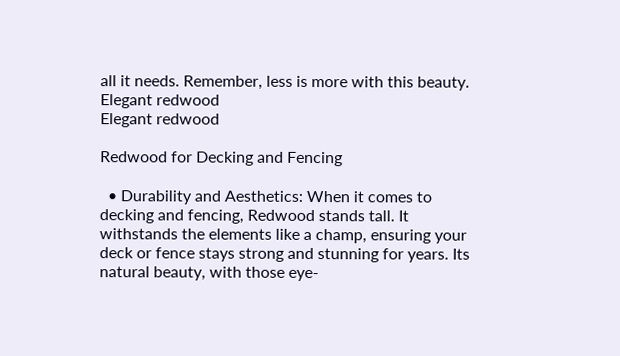all it needs. Remember, less is more with this beauty.
Elegant redwood
Elegant redwood

Redwood for Decking and Fencing

  • Durability and Aesthetics: When it comes to decking and fencing, Redwood stands tall. It withstands the elements like a champ, ensuring your deck or fence stays strong and stunning for years. Its natural beauty, with those eye-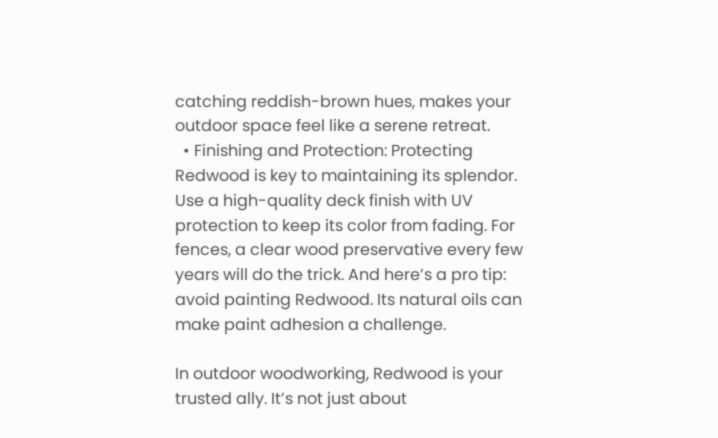catching reddish-brown hues, makes your outdoor space feel like a serene retreat.
  • Finishing and Protection: Protecting Redwood is key to maintaining its splendor. Use a high-quality deck finish with UV protection to keep its color from fading. For fences, a clear wood preservative every few years will do the trick. And here’s a pro tip: avoid painting Redwood. Its natural oils can make paint adhesion a challenge.

In outdoor woodworking, Redwood is your trusted ally. It’s not just about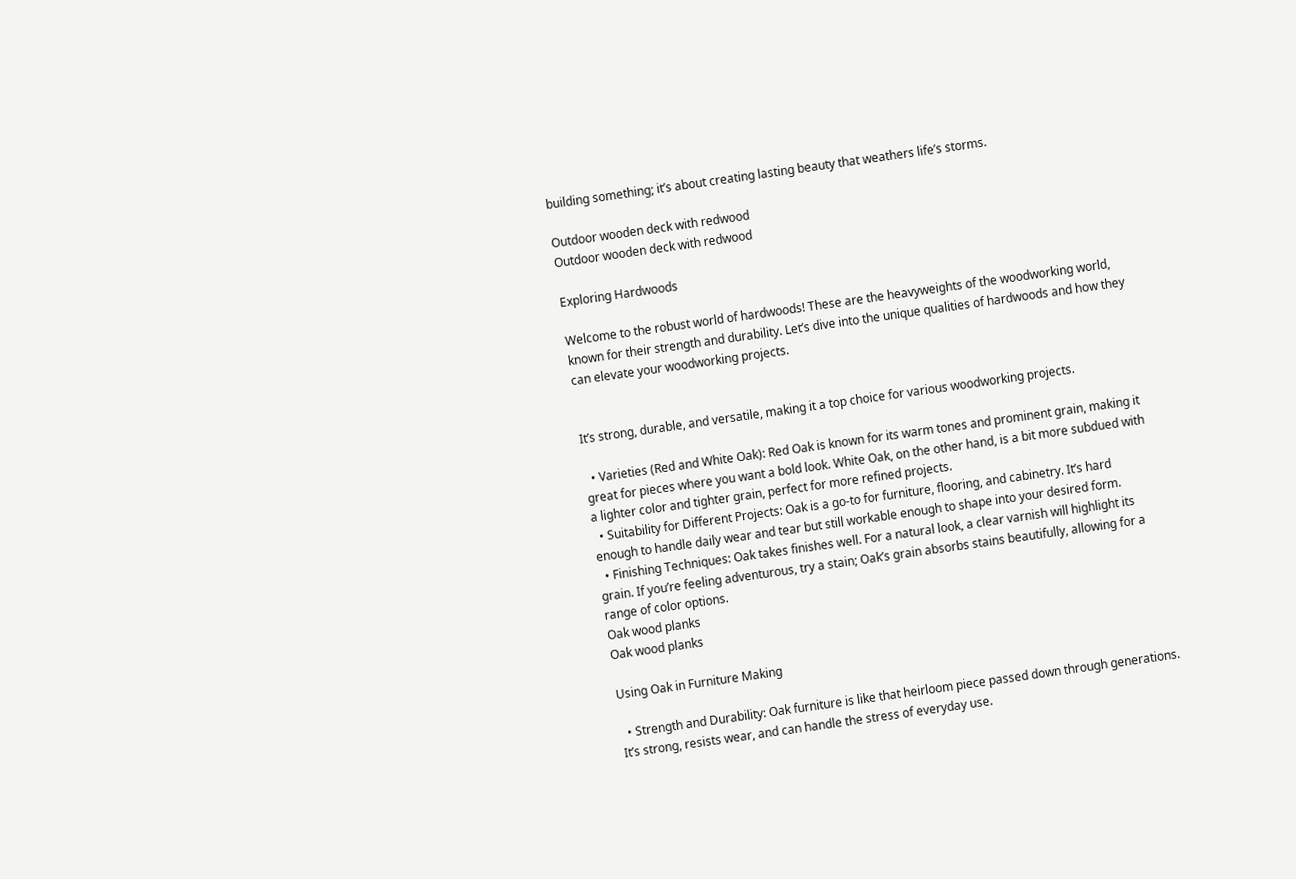building something; it’s about creating lasting beauty that weathers life’s storms.

Outdoor wooden deck with redwood
Outdoor wooden deck with redwood

Exploring Hardwoods

Welcome to the robust world of hardwoods! These are the heavyweights of the woodworking world, known for their strength and durability. Let’s dive into the unique qualities of hardwoods and how they can elevate your woodworking projects.


It’s strong, durable, and versatile, making it a top choice for various woodworking projects.

  • Varieties (Red and White Oak): Red Oak is known for its warm tones and prominent grain, making it great for pieces where you want a bold look. White Oak, on the other hand, is a bit more subdued with a lighter color and tighter grain, perfect for more refined projects.
  • Suitability for Different Projects: Oak is a go-to for furniture, flooring, and cabinetry. It’s hard enough to handle daily wear and tear but still workable enough to shape into your desired form.
  • Finishing Techniques: Oak takes finishes well. For a natural look, a clear varnish will highlight its grain. If you’re feeling adventurous, try a stain; Oak’s grain absorbs stains beautifully, allowing for a range of color options.
Oak wood planks
Oak wood planks

Using Oak in Furniture Making

  • Strength and Durability: Oak furniture is like that heirloom piece passed down through generations. It’s strong, resists wear, and can handle the stress of everyday use.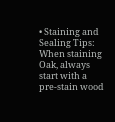• Staining and Sealing Tips: When staining Oak, always start with a pre-stain wood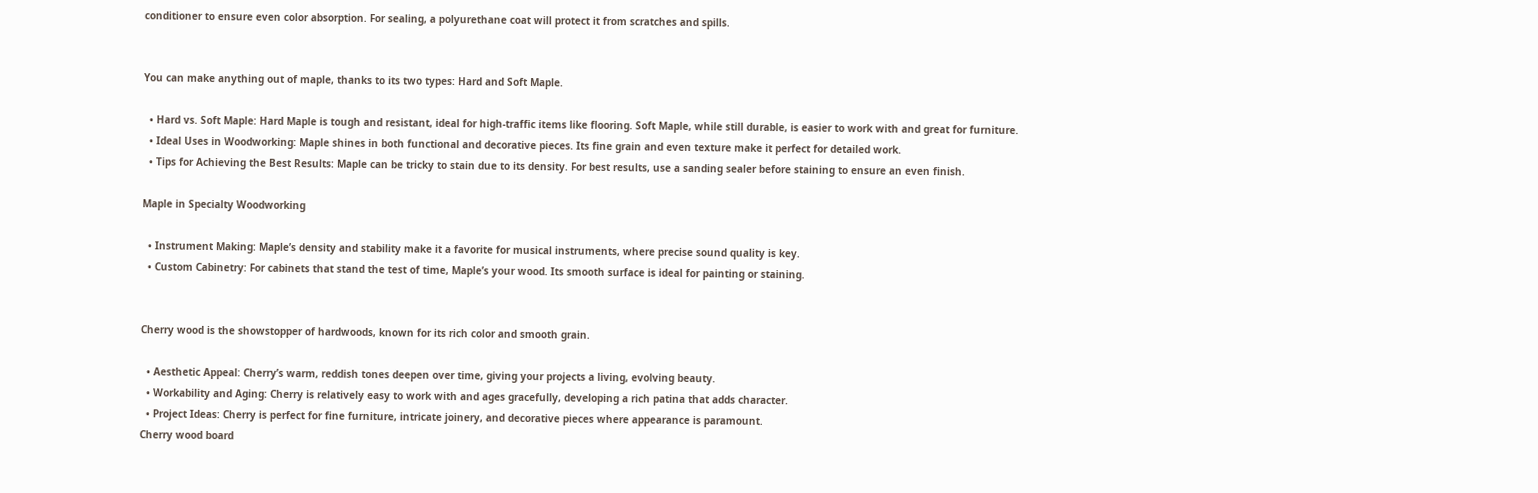conditioner to ensure even color absorption. For sealing, a polyurethane coat will protect it from scratches and spills.


You can make anything out of maple, thanks to its two types: Hard and Soft Maple.

  • Hard vs. Soft Maple: Hard Maple is tough and resistant, ideal for high-traffic items like flooring. Soft Maple, while still durable, is easier to work with and great for furniture.
  • Ideal Uses in Woodworking: Maple shines in both functional and decorative pieces. Its fine grain and even texture make it perfect for detailed work.
  • Tips for Achieving the Best Results: Maple can be tricky to stain due to its density. For best results, use a sanding sealer before staining to ensure an even finish.

Maple in Specialty Woodworking

  • Instrument Making: Maple’s density and stability make it a favorite for musical instruments, where precise sound quality is key.
  • Custom Cabinetry: For cabinets that stand the test of time, Maple’s your wood. Its smooth surface is ideal for painting or staining.


Cherry wood is the showstopper of hardwoods, known for its rich color and smooth grain.

  • Aesthetic Appeal: Cherry’s warm, reddish tones deepen over time, giving your projects a living, evolving beauty.
  • Workability and Aging: Cherry is relatively easy to work with and ages gracefully, developing a rich patina that adds character.
  • Project Ideas: Cherry is perfect for fine furniture, intricate joinery, and decorative pieces where appearance is paramount.
Cherry wood board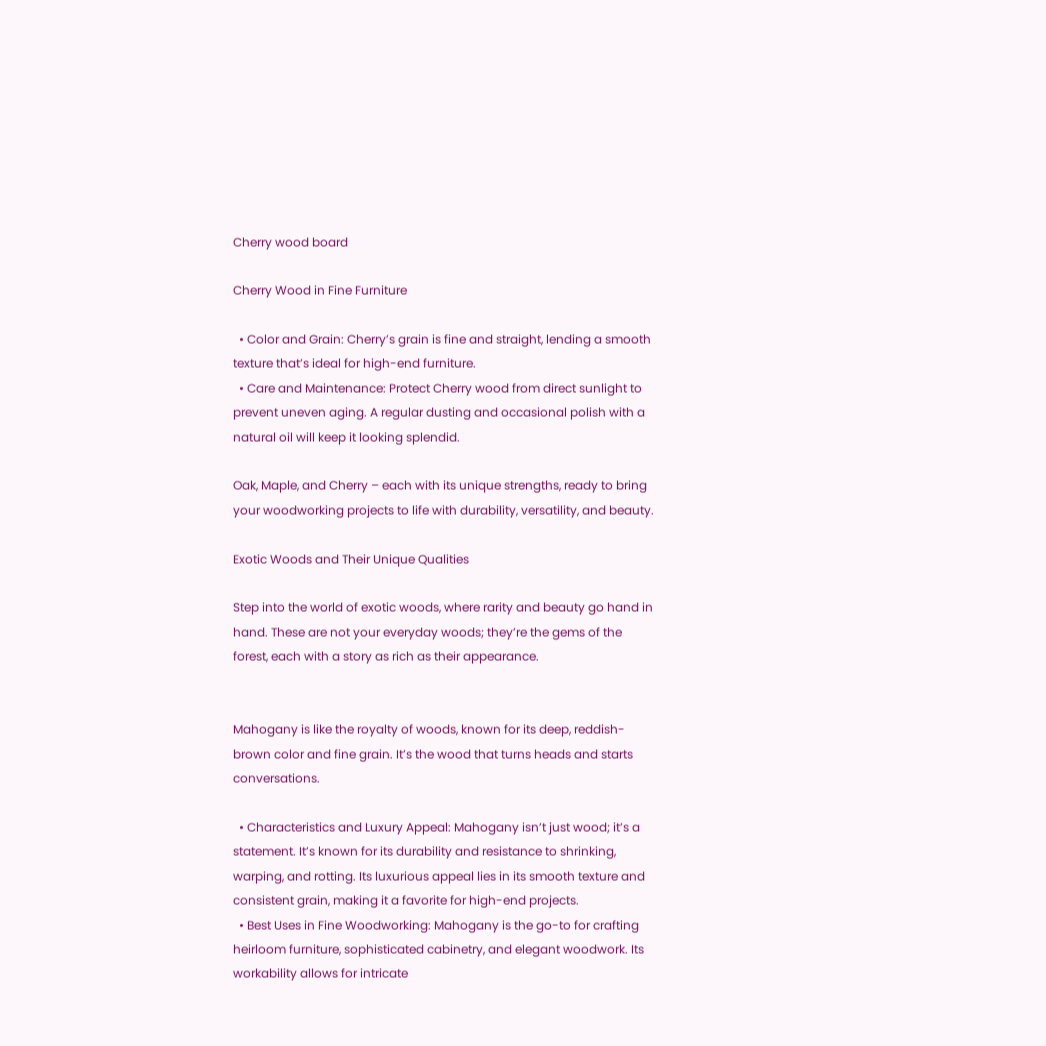Cherry wood board

Cherry Wood in Fine Furniture

  • Color and Grain: Cherry’s grain is fine and straight, lending a smooth texture that’s ideal for high-end furniture.
  • Care and Maintenance: Protect Cherry wood from direct sunlight to prevent uneven aging. A regular dusting and occasional polish with a natural oil will keep it looking splendid.

Oak, Maple, and Cherry – each with its unique strengths, ready to bring your woodworking projects to life with durability, versatility, and beauty.

Exotic Woods and Their Unique Qualities

Step into the world of exotic woods, where rarity and beauty go hand in hand. These are not your everyday woods; they’re the gems of the forest, each with a story as rich as their appearance.


Mahogany is like the royalty of woods, known for its deep, reddish-brown color and fine grain. It’s the wood that turns heads and starts conversations.

  • Characteristics and Luxury Appeal: Mahogany isn’t just wood; it’s a statement. It’s known for its durability and resistance to shrinking, warping, and rotting. Its luxurious appeal lies in its smooth texture and consistent grain, making it a favorite for high-end projects.
  • Best Uses in Fine Woodworking: Mahogany is the go-to for crafting heirloom furniture, sophisticated cabinetry, and elegant woodwork. Its workability allows for intricate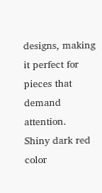designs, making it perfect for pieces that demand attention.
Shiny dark red color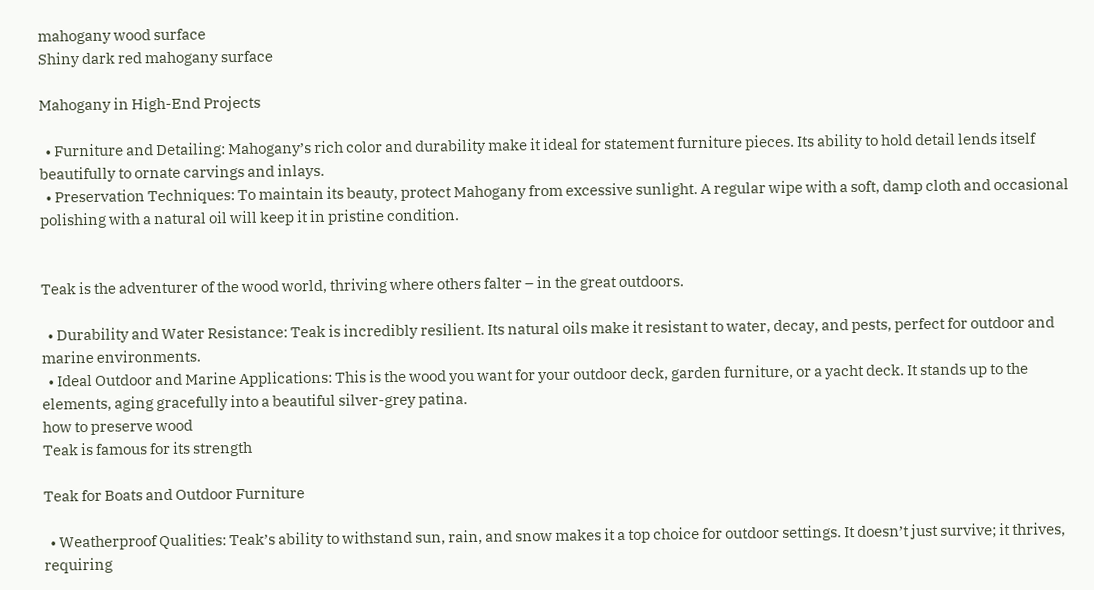mahogany wood surface
Shiny dark red mahogany surface

Mahogany in High-End Projects

  • Furniture and Detailing: Mahogany’s rich color and durability make it ideal for statement furniture pieces. Its ability to hold detail lends itself beautifully to ornate carvings and inlays.
  • Preservation Techniques: To maintain its beauty, protect Mahogany from excessive sunlight. A regular wipe with a soft, damp cloth and occasional polishing with a natural oil will keep it in pristine condition.


Teak is the adventurer of the wood world, thriving where others falter – in the great outdoors.

  • Durability and Water Resistance: Teak is incredibly resilient. Its natural oils make it resistant to water, decay, and pests, perfect for outdoor and marine environments.
  • Ideal Outdoor and Marine Applications: This is the wood you want for your outdoor deck, garden furniture, or a yacht deck. It stands up to the elements, aging gracefully into a beautiful silver-grey patina.
how to preserve wood
Teak is famous for its strength

Teak for Boats and Outdoor Furniture

  • Weatherproof Qualities: Teak’s ability to withstand sun, rain, and snow makes it a top choice for outdoor settings. It doesn’t just survive; it thrives, requiring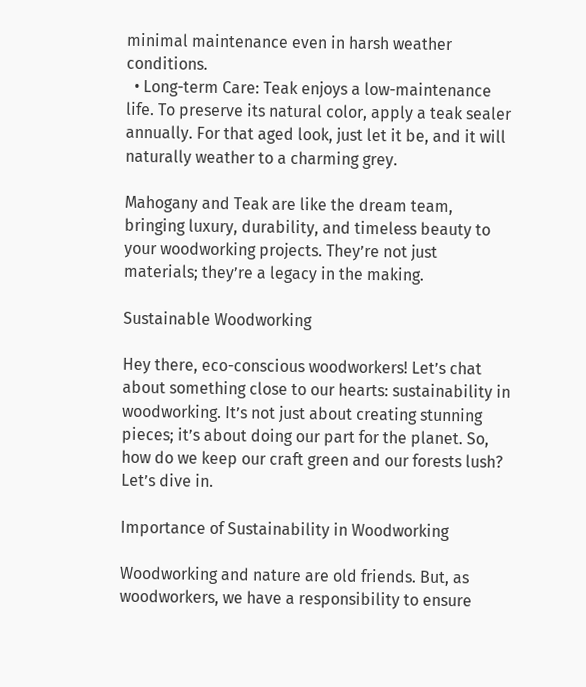minimal maintenance even in harsh weather conditions.
  • Long-term Care: Teak enjoys a low-maintenance life. To preserve its natural color, apply a teak sealer annually. For that aged look, just let it be, and it will naturally weather to a charming grey.

Mahogany and Teak are like the dream team, bringing luxury, durability, and timeless beauty to your woodworking projects. They’re not just materials; they’re a legacy in the making.

Sustainable Woodworking

Hey there, eco-conscious woodworkers! Let’s chat about something close to our hearts: sustainability in woodworking. It’s not just about creating stunning pieces; it’s about doing our part for the planet. So, how do we keep our craft green and our forests lush? Let’s dive in.

Importance of Sustainability in Woodworking

Woodworking and nature are old friends. But, as woodworkers, we have a responsibility to ensure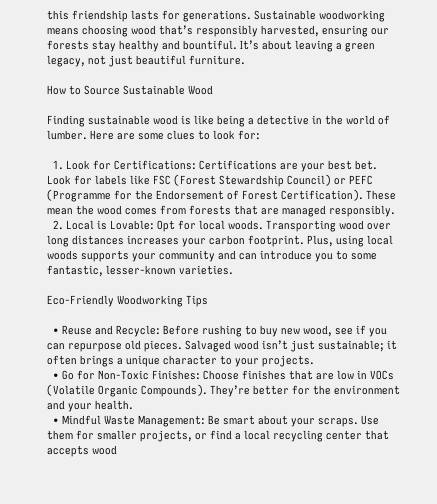this friendship lasts for generations. Sustainable woodworking means choosing wood that’s responsibly harvested, ensuring our forests stay healthy and bountiful. It’s about leaving a green legacy, not just beautiful furniture.

How to Source Sustainable Wood

Finding sustainable wood is like being a detective in the world of lumber. Here are some clues to look for:

  1. Look for Certifications: Certifications are your best bet. Look for labels like FSC (Forest Stewardship Council) or PEFC (Programme for the Endorsement of Forest Certification). These mean the wood comes from forests that are managed responsibly.
  2. Local is Lovable: Opt for local woods. Transporting wood over long distances increases your carbon footprint. Plus, using local woods supports your community and can introduce you to some fantastic, lesser-known varieties.

Eco-Friendly Woodworking Tips

  • Reuse and Recycle: Before rushing to buy new wood, see if you can repurpose old pieces. Salvaged wood isn’t just sustainable; it often brings a unique character to your projects.
  • Go for Non-Toxic Finishes: Choose finishes that are low in VOCs (Volatile Organic Compounds). They’re better for the environment and your health.
  • Mindful Waste Management: Be smart about your scraps. Use them for smaller projects, or find a local recycling center that accepts wood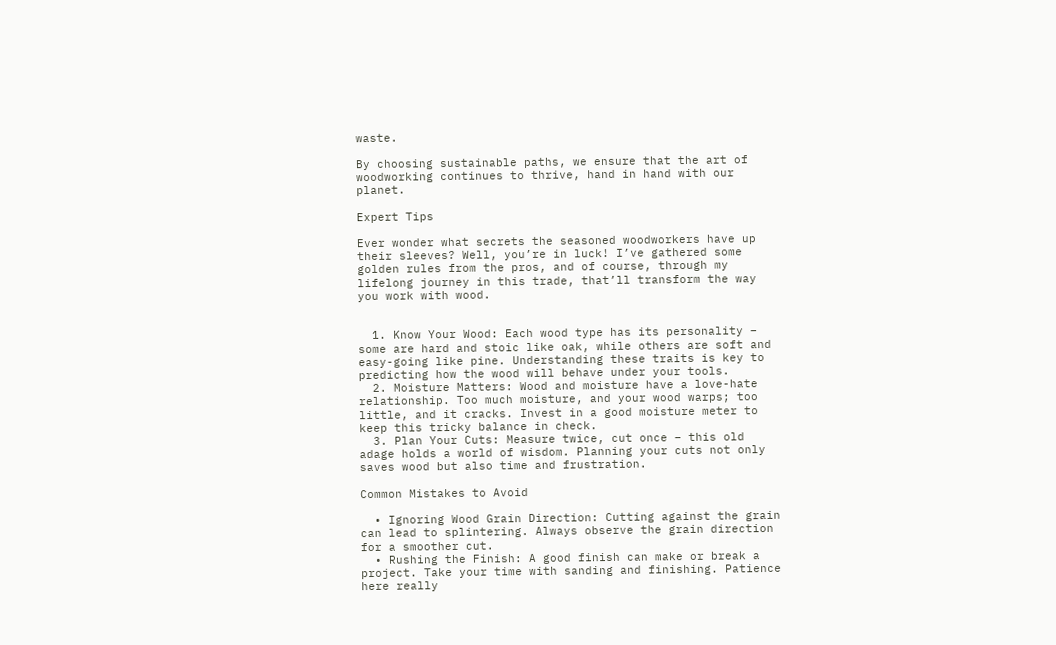waste.

By choosing sustainable paths, we ensure that the art of woodworking continues to thrive, hand in hand with our planet.

Expert Tips

Ever wonder what secrets the seasoned woodworkers have up their sleeves? Well, you’re in luck! I’ve gathered some golden rules from the pros, and of course, through my lifelong journey in this trade, that’ll transform the way you work with wood.


  1. Know Your Wood: Each wood type has its personality – some are hard and stoic like oak, while others are soft and easy-going like pine. Understanding these traits is key to predicting how the wood will behave under your tools.
  2. Moisture Matters: Wood and moisture have a love-hate relationship. Too much moisture, and your wood warps; too little, and it cracks. Invest in a good moisture meter to keep this tricky balance in check.
  3. Plan Your Cuts: Measure twice, cut once – this old adage holds a world of wisdom. Planning your cuts not only saves wood but also time and frustration.

Common Mistakes to Avoid

  • Ignoring Wood Grain Direction: Cutting against the grain can lead to splintering. Always observe the grain direction for a smoother cut.
  • Rushing the Finish: A good finish can make or break a project. Take your time with sanding and finishing. Patience here really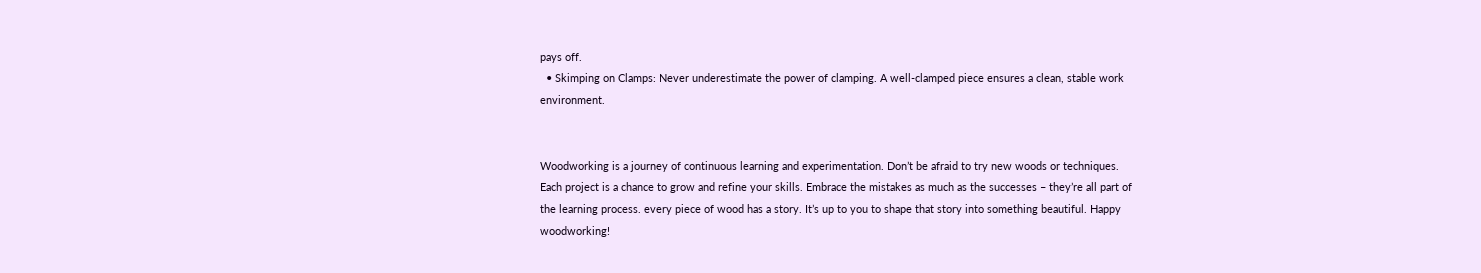pays off.
  • Skimping on Clamps: Never underestimate the power of clamping. A well-clamped piece ensures a clean, stable work environment.


Woodworking is a journey of continuous learning and experimentation. Don’t be afraid to try new woods or techniques. Each project is a chance to grow and refine your skills. Embrace the mistakes as much as the successes – they’re all part of the learning process. every piece of wood has a story. It’s up to you to shape that story into something beautiful. Happy woodworking!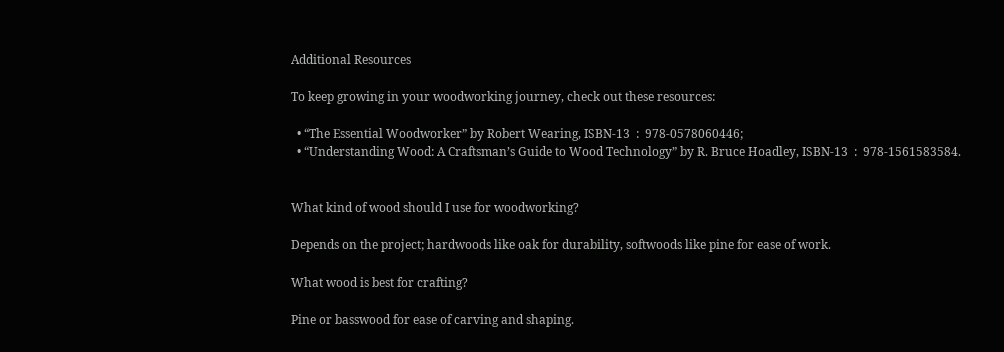Additional Resources

To keep growing in your woodworking journey, check out these resources:

  • “The Essential Woodworker” by Robert Wearing, ISBN-13  :  978-0578060446;
  • “Understanding Wood: A Craftsman’s Guide to Wood Technology” by R. Bruce Hoadley, ISBN-13  :  978-1561583584.


What kind of wood should I use for woodworking?

Depends on the project; hardwoods like oak for durability, softwoods like pine for ease of work.

What wood is best for crafting?

Pine or basswood for ease of carving and shaping.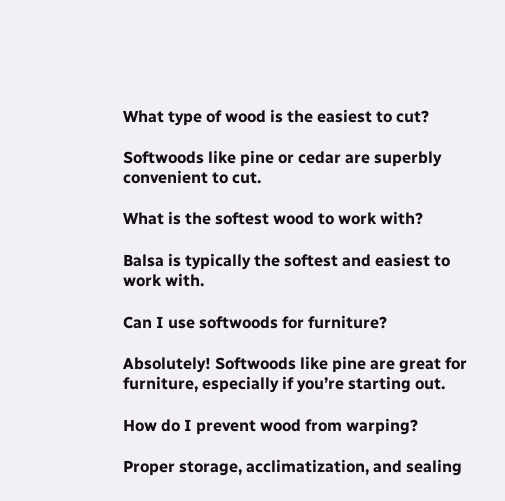What type of wood is the easiest to cut?

Softwoods like pine or cedar are superbly convenient to cut.

What is the softest wood to work with?

Balsa is typically the softest and easiest to work with.

Can I use softwoods for furniture?

Absolutely! Softwoods like pine are great for furniture, especially if you’re starting out.

How do I prevent wood from warping?

Proper storage, acclimatization, and sealing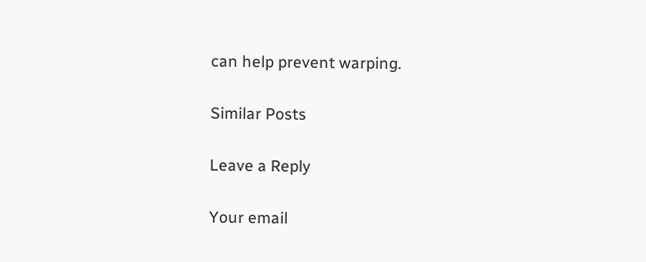can help prevent warping.

Similar Posts

Leave a Reply

Your email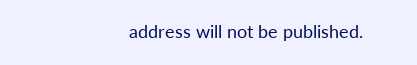address will not be published.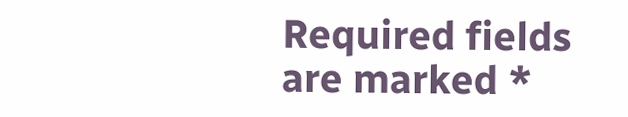Required fields are marked *